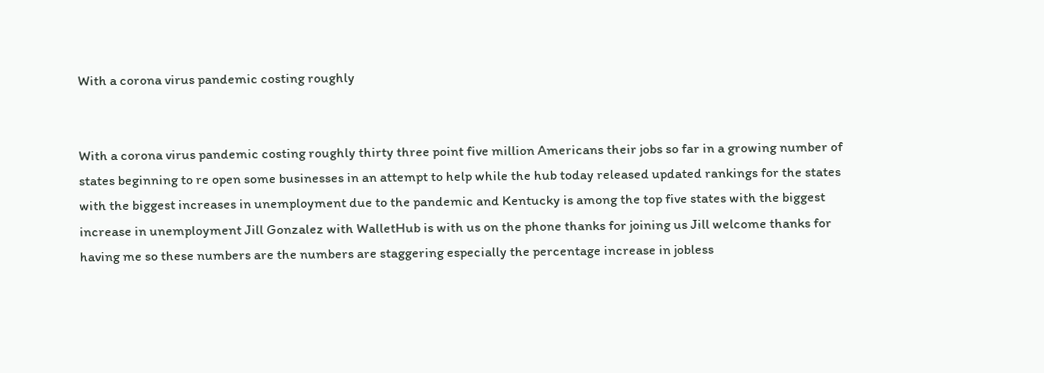With a corona virus pandemic costing roughly


With a corona virus pandemic costing roughly thirty three point five million Americans their jobs so far in a growing number of states beginning to re open some businesses in an attempt to help while the hub today released updated rankings for the states with the biggest increases in unemployment due to the pandemic and Kentucky is among the top five states with the biggest increase in unemployment Jill Gonzalez with WalletHub is with us on the phone thanks for joining us Jill welcome thanks for having me so these numbers are the numbers are staggering especially the percentage increase in jobless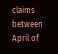claims between April of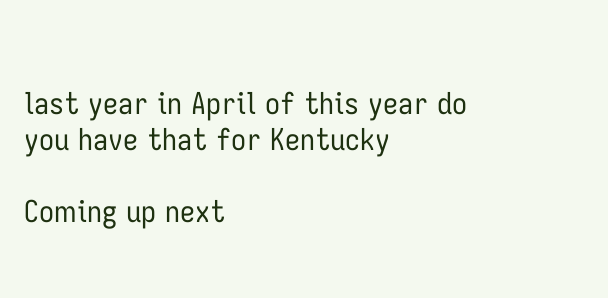last year in April of this year do you have that for Kentucky

Coming up next